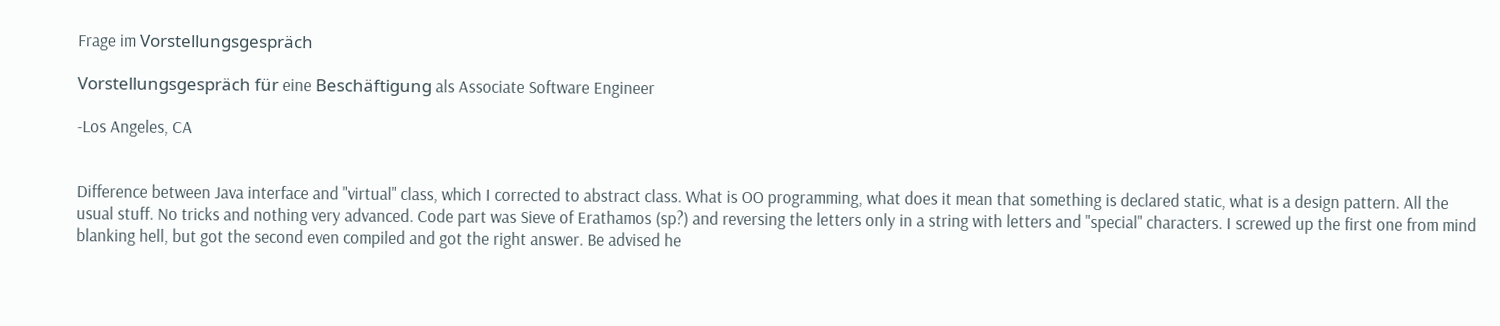Frage im Vorstellungsgespräch

Vorstellungsgespräch für eine Beschäftigung als Associate Software Engineer

-Los Angeles, CA


Difference between Java interface and "virtual" class, which I corrected to abstract class. What is OO programming, what does it mean that something is declared static, what is a design pattern. All the usual stuff. No tricks and nothing very advanced. Code part was Sieve of Erathamos (sp?) and reversing the letters only in a string with letters and "special" characters. I screwed up the first one from mind blanking hell, but got the second even compiled and got the right answer. Be advised he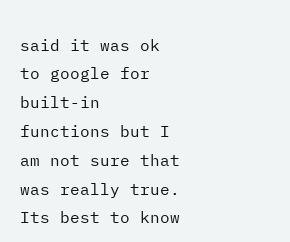said it was ok to google for built-in functions but I am not sure that was really true. Its best to know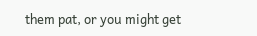them pat, or you might get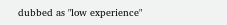dubbed as "low experience"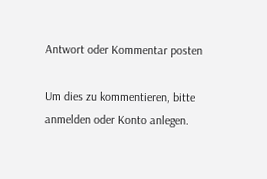Antwort oder Kommentar posten

Um dies zu kommentieren, bitte anmelden oder Konto anlegen.